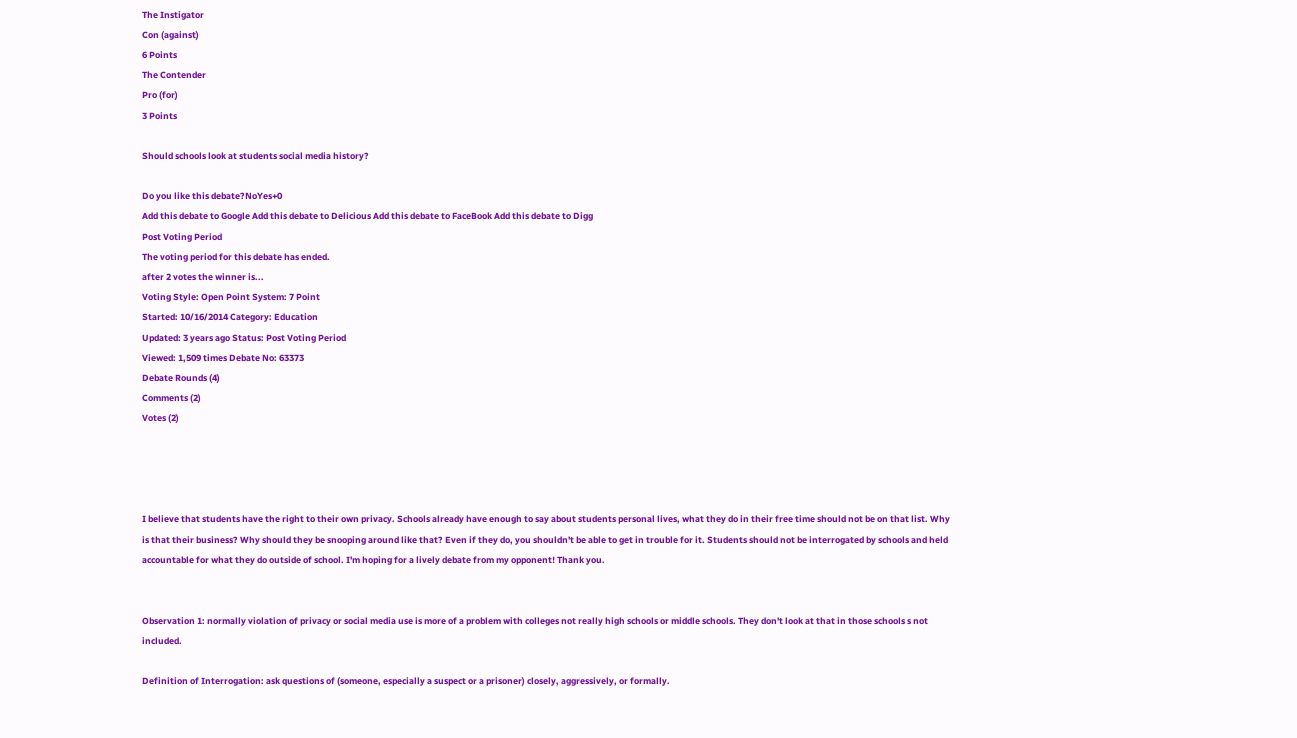The Instigator
Con (against)
6 Points
The Contender
Pro (for)
3 Points

Should schools look at students social media history?

Do you like this debate?NoYes+0
Add this debate to Google Add this debate to Delicious Add this debate to FaceBook Add this debate to Digg
Post Voting Period
The voting period for this debate has ended.
after 2 votes the winner is...
Voting Style: Open Point System: 7 Point
Started: 10/16/2014 Category: Education
Updated: 3 years ago Status: Post Voting Period
Viewed: 1,509 times Debate No: 63373
Debate Rounds (4)
Comments (2)
Votes (2)




I believe that students have the right to their own privacy. Schools already have enough to say about students personal lives, what they do in their free time should not be on that list. Why is that their business? Why should they be snooping around like that? Even if they do, you shouldn't be able to get in trouble for it. Students should not be interrogated by schools and held accountable for what they do outside of school. I'm hoping for a lively debate from my opponent! Thank you.


Observation 1: normally violation of privacy or social media use is more of a problem with colleges not really high schools or middle schools. They don't look at that in those schools s not included.

Definition of Interrogation: ask questions of (someone, especially a suspect or a prisoner) closely, aggressively, or formally.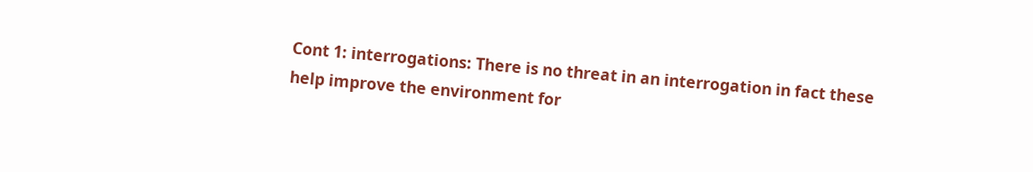Cont 1: interrogations: There is no threat in an interrogation in fact these help improve the environment for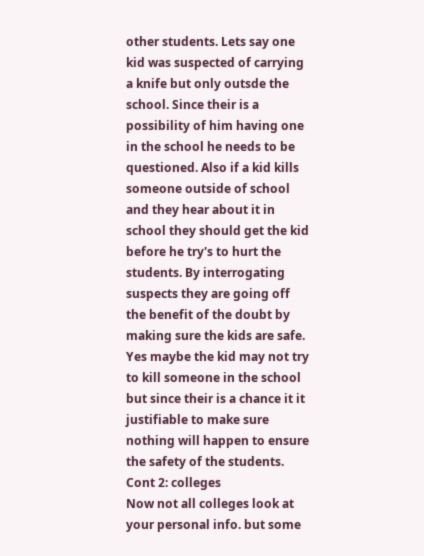other students. Lets say one kid was suspected of carrying a knife but only outsde the school. Since their is a possibility of him having one in the school he needs to be questioned. Also if a kid kills someone outside of school and they hear about it in school they should get the kid before he try's to hurt the students. By interrogating suspects they are going off the benefit of the doubt by making sure the kids are safe. Yes maybe the kid may not try to kill someone in the school but since their is a chance it it justifiable to make sure nothing will happen to ensure the safety of the students.
Cont 2: colleges
Now not all colleges look at your personal info. but some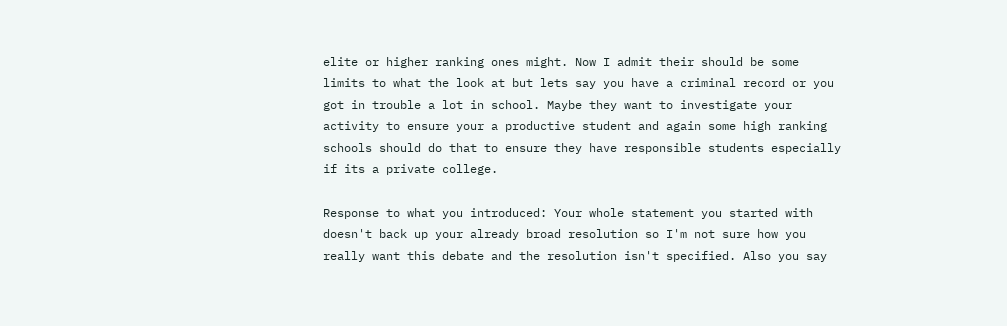elite or higher ranking ones might. Now I admit their should be some limits to what the look at but lets say you have a criminal record or you got in trouble a lot in school. Maybe they want to investigate your activity to ensure your a productive student and again some high ranking schools should do that to ensure they have responsible students especially if its a private college.

Response to what you introduced: Your whole statement you started with doesn't back up your already broad resolution so I'm not sure how you really want this debate and the resolution isn't specified. Also you say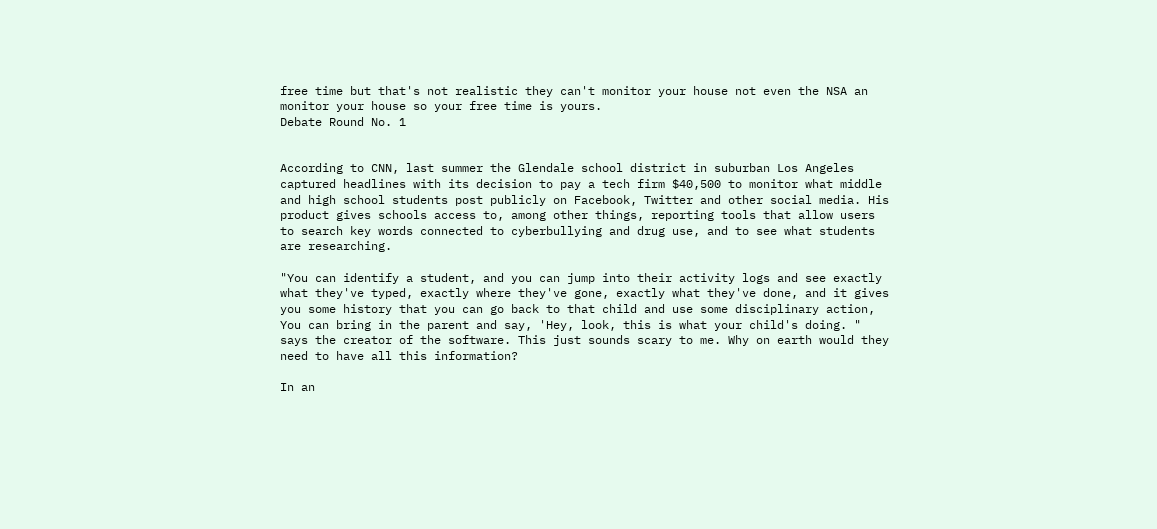free time but that's not realistic they can't monitor your house not even the NSA an monitor your house so your free time is yours.
Debate Round No. 1


According to CNN, last summer the Glendale school district in suburban Los Angeles captured headlines with its decision to pay a tech firm $40,500 to monitor what middle and high school students post publicly on Facebook, Twitter and other social media. His product gives schools access to, among other things, reporting tools that allow users to search key words connected to cyberbullying and drug use, and to see what students are researching.

"You can identify a student, and you can jump into their activity logs and see exactly what they've typed, exactly where they've gone, exactly what they've done, and it gives you some history that you can go back to that child and use some disciplinary action, You can bring in the parent and say, 'Hey, look, this is what your child's doing. " says the creator of the software. This just sounds scary to me. Why on earth would they need to have all this information?

In an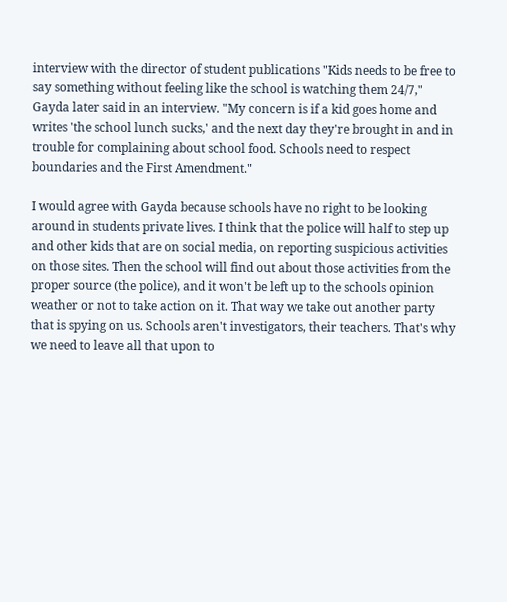interview with the director of student publications "Kids needs to be free to say something without feeling like the school is watching them 24/7," Gayda later said in an interview. "My concern is if a kid goes home and writes 'the school lunch sucks,' and the next day they're brought in and in trouble for complaining about school food. Schools need to respect boundaries and the First Amendment."

I would agree with Gayda because schools have no right to be looking around in students private lives. I think that the police will half to step up and other kids that are on social media, on reporting suspicious activities on those sites. Then the school will find out about those activities from the proper source (the police), and it won't be left up to the schools opinion weather or not to take action on it. That way we take out another party that is spying on us. Schools aren't investigators, their teachers. That's why we need to leave all that upon to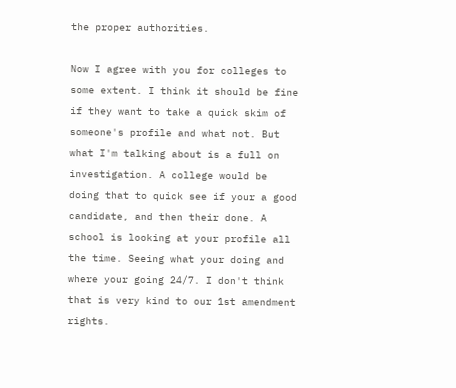the proper authorities.

Now I agree with you for colleges to some extent. I think it should be fine if they want to take a quick skim of someone's profile and what not. But what I'm talking about is a full on investigation. A college would be doing that to quick see if your a good candidate, and then their done. A school is looking at your profile all the time. Seeing what your doing and where your going 24/7. I don't think that is very kind to our 1st amendment rights.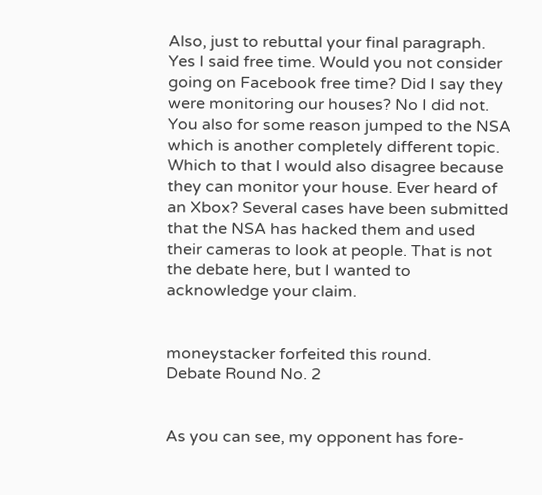Also, just to rebuttal your final paragraph. Yes I said free time. Would you not consider going on Facebook free time? Did I say they were monitoring our houses? No I did not. You also for some reason jumped to the NSA which is another completely different topic. Which to that I would also disagree because they can monitor your house. Ever heard of an Xbox? Several cases have been submitted that the NSA has hacked them and used their cameras to look at people. That is not the debate here, but I wanted to acknowledge your claim.


moneystacker forfeited this round.
Debate Round No. 2


As you can see, my opponent has fore-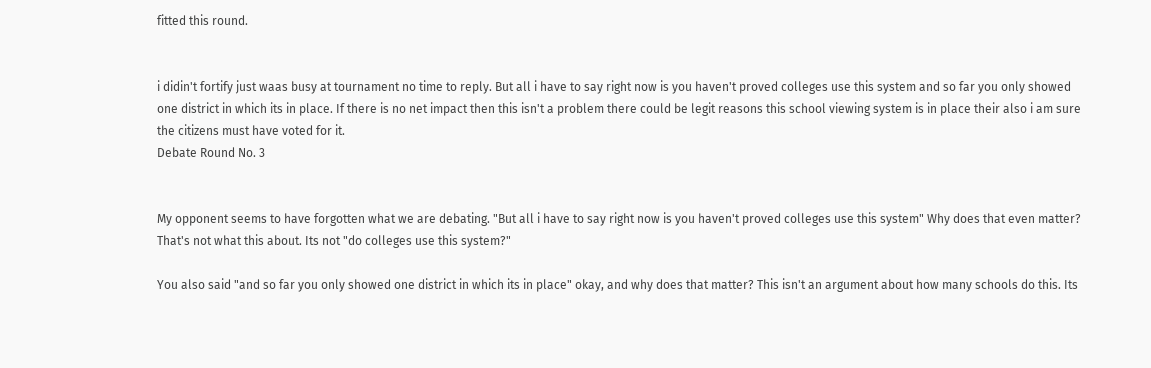fitted this round.


i didin't fortify just waas busy at tournament no time to reply. But all i have to say right now is you haven't proved colleges use this system and so far you only showed one district in which its in place. If there is no net impact then this isn't a problem there could be legit reasons this school viewing system is in place their also i am sure the citizens must have voted for it.
Debate Round No. 3


My opponent seems to have forgotten what we are debating. "But all i have to say right now is you haven't proved colleges use this system" Why does that even matter? That's not what this about. Its not "do colleges use this system?"

You also said "and so far you only showed one district in which its in place" okay, and why does that matter? This isn't an argument about how many schools do this. Its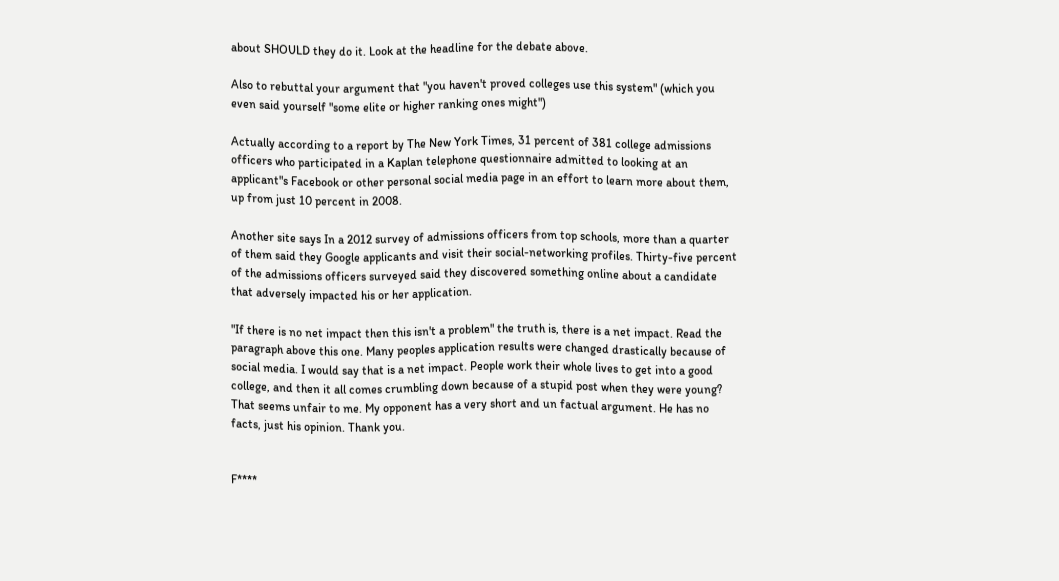about SHOULD they do it. Look at the headline for the debate above.

Also to rebuttal your argument that "you haven't proved colleges use this system" (which you even said yourself "some elite or higher ranking ones might")

Actually according to a report by The New York Times, 31 percent of 381 college admissions officers who participated in a Kaplan telephone questionnaire admitted to looking at an applicant"s Facebook or other personal social media page in an effort to learn more about them, up from just 10 percent in 2008.

Another site says In a 2012 survey of admissions officers from top schools, more than a quarter of them said they Google applicants and visit their social-networking profiles. Thirty-five percent of the admissions officers surveyed said they discovered something online about a candidate that adversely impacted his or her application.

"If there is no net impact then this isn't a problem" the truth is, there is a net impact. Read the paragraph above this one. Many peoples application results were changed drastically because of social media. I would say that is a net impact. People work their whole lives to get into a good college, and then it all comes crumbling down because of a stupid post when they were young? That seems unfair to me. My opponent has a very short and un factual argument. He has no facts, just his opinion. Thank you.


F****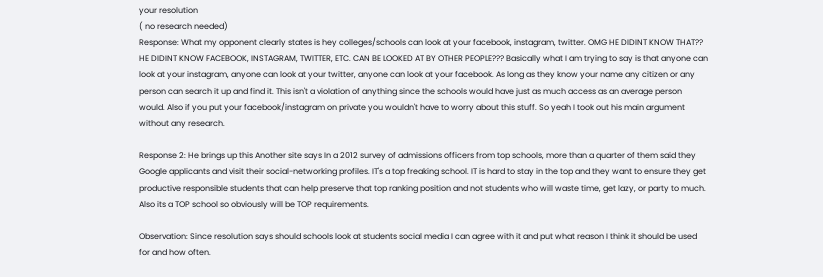your resolution
( no research needed)
Response: What my opponent clearly states is hey colleges/schools can look at your facebook, instagram, twitter. OMG HE DIDINT KNOW THAT?? HE DIDINT KNOW FACEBOOK, INSTAGRAM, TWITTER, ETC. CAN BE LOOKED AT BY OTHER PEOPLE??? Basically what I am trying to say is that anyone can look at your instagram, anyone can look at your twitter, anyone can look at your facebook. As long as they know your name any citizen or any person can search it up and find it. This isn't a violation of anything since the schools would have just as much access as an average person would. Also if you put your facebook/instagram on private you wouldn't have to worry about this stuff. So yeah I took out his main argument without any research.

Response 2: He brings up this Another site says In a 2012 survey of admissions officers from top schools, more than a quarter of them said they Google applicants and visit their social-networking profiles. IT's a top freaking school. IT is hard to stay in the top and they want to ensure they get productive responsible students that can help preserve that top ranking position and not students who will waste time, get lazy, or party to much. Also its a TOP school so obviously will be TOP requirements.

Observation: Since resolution says should schools look at students social media I can agree with it and put what reason I think it should be used for and how often.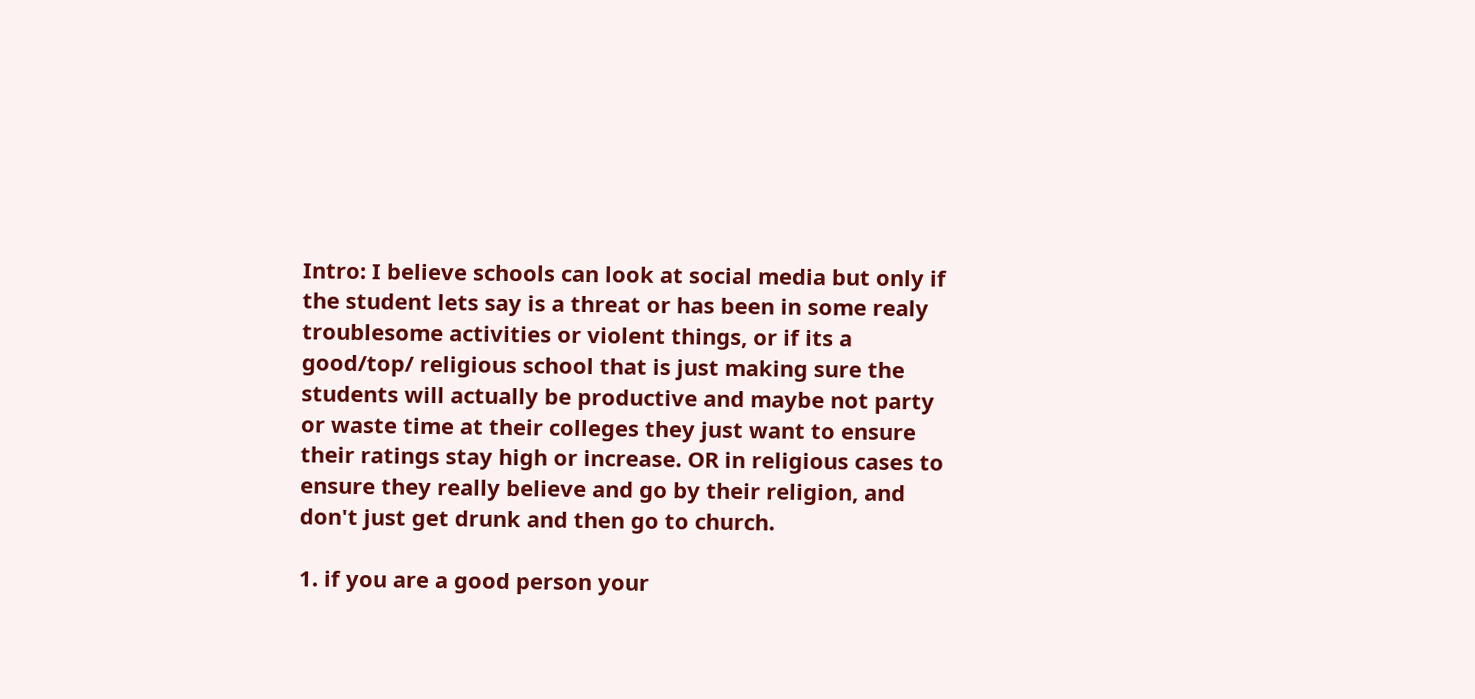Intro: I believe schools can look at social media but only if the student lets say is a threat or has been in some realy troublesome activities or violent things, or if its a good/top/ religious school that is just making sure the students will actually be productive and maybe not party or waste time at their colleges they just want to ensure their ratings stay high or increase. OR in religious cases to ensure they really believe and go by their religion, and don't just get drunk and then go to church.

1. if you are a good person your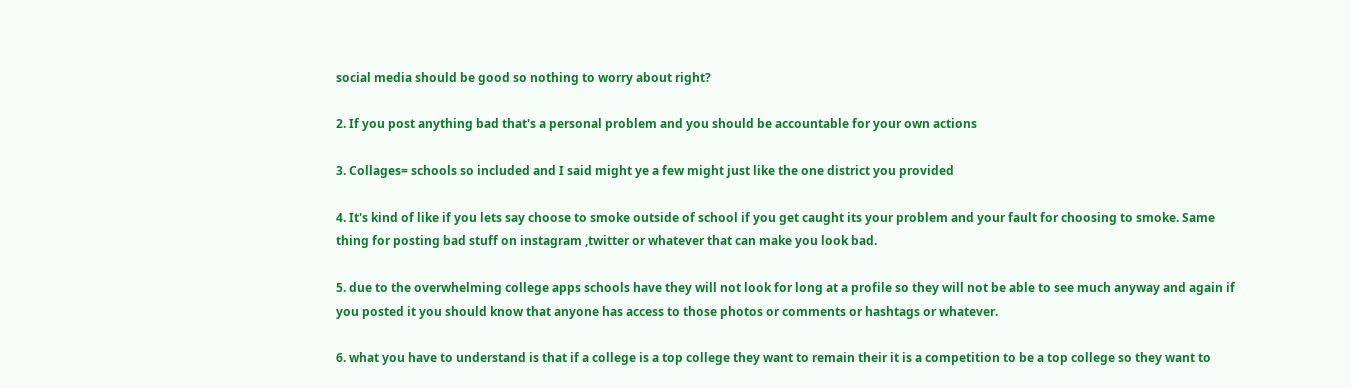social media should be good so nothing to worry about right?

2. If you post anything bad that's a personal problem and you should be accountable for your own actions

3. Collages= schools so included and I said might ye a few might just like the one district you provided

4. It's kind of like if you lets say choose to smoke outside of school if you get caught its your problem and your fault for choosing to smoke. Same thing for posting bad stuff on instagram ,twitter or whatever that can make you look bad.

5. due to the overwhelming college apps schools have they will not look for long at a profile so they will not be able to see much anyway and again if you posted it you should know that anyone has access to those photos or comments or hashtags or whatever.

6. what you have to understand is that if a college is a top college they want to remain their it is a competition to be a top college so they want to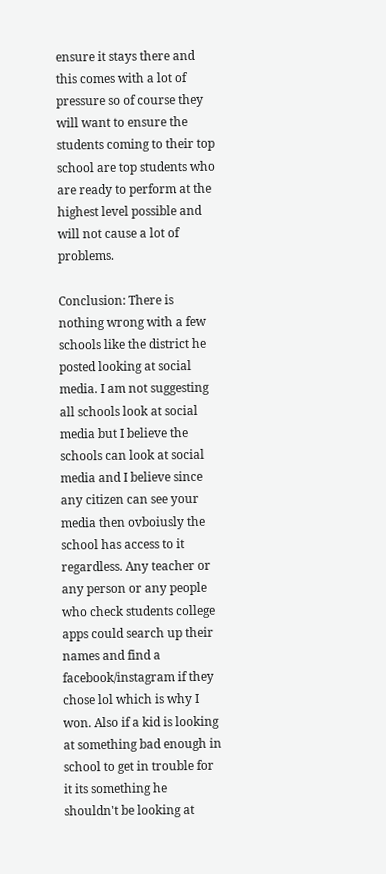ensure it stays there and this comes with a lot of pressure so of course they will want to ensure the students coming to their top school are top students who are ready to perform at the highest level possible and will not cause a lot of problems.

Conclusion: There is nothing wrong with a few schools like the district he posted looking at social media. I am not suggesting all schools look at social media but I believe the schools can look at social media and I believe since any citizen can see your media then ovboiusly the school has access to it regardless. Any teacher or any person or any people who check students college apps could search up their names and find a facebook/instagram if they chose lol which is why I won. Also if a kid is looking at something bad enough in school to get in trouble for it its something he shouldn't be looking at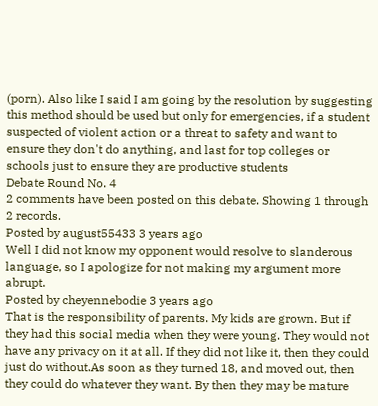(porn). Also like I said I am going by the resolution by suggesting this method should be used but only for emergencies, if a student suspected of violent action or a threat to safety and want to ensure they don't do anything, and last for top colleges or schools just to ensure they are productive students
Debate Round No. 4
2 comments have been posted on this debate. Showing 1 through 2 records.
Posted by august55433 3 years ago
Well I did not know my opponent would resolve to slanderous language, so I apologize for not making my argument more abrupt.
Posted by cheyennebodie 3 years ago
That is the responsibility of parents. My kids are grown. But if they had this social media when they were young. They would not have any privacy on it at all. If they did not like it, then they could just do without.As soon as they turned 18, and moved out, then they could do whatever they want. By then they may be mature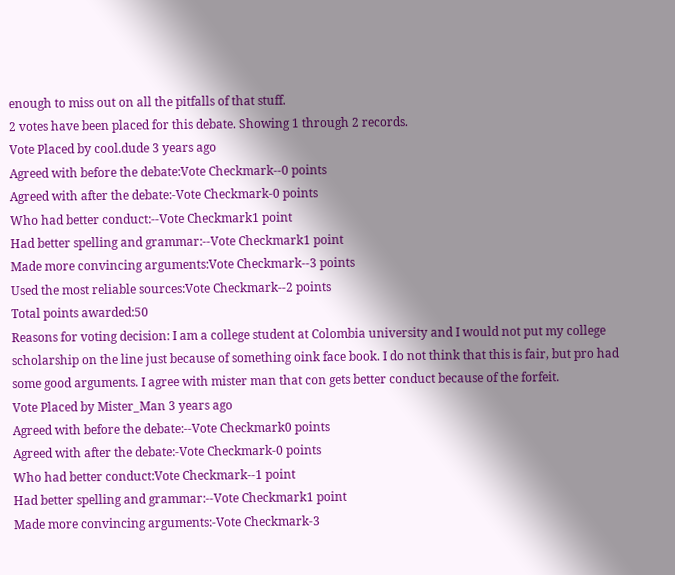enough to miss out on all the pitfalls of that stuff.
2 votes have been placed for this debate. Showing 1 through 2 records.
Vote Placed by cool.dude 3 years ago
Agreed with before the debate:Vote Checkmark--0 points
Agreed with after the debate:-Vote Checkmark-0 points
Who had better conduct:--Vote Checkmark1 point
Had better spelling and grammar:--Vote Checkmark1 point
Made more convincing arguments:Vote Checkmark--3 points
Used the most reliable sources:Vote Checkmark--2 points
Total points awarded:50
Reasons for voting decision: I am a college student at Colombia university and I would not put my college scholarship on the line just because of something oink face book. I do not think that this is fair, but pro had some good arguments. I agree with mister man that con gets better conduct because of the forfeit.
Vote Placed by Mister_Man 3 years ago
Agreed with before the debate:--Vote Checkmark0 points
Agreed with after the debate:-Vote Checkmark-0 points
Who had better conduct:Vote Checkmark--1 point
Had better spelling and grammar:--Vote Checkmark1 point
Made more convincing arguments:-Vote Checkmark-3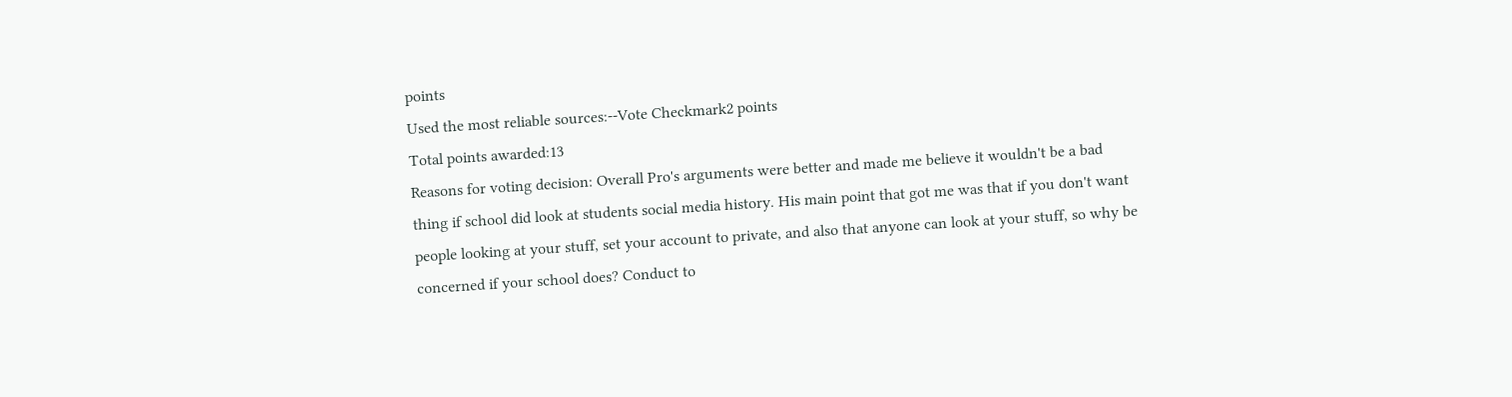points
Used the most reliable sources:--Vote Checkmark2 points
Total points awarded:13
Reasons for voting decision: Overall Pro's arguments were better and made me believe it wouldn't be a bad thing if school did look at students social media history. His main point that got me was that if you don't want people looking at your stuff, set your account to private, and also that anyone can look at your stuff, so why be concerned if your school does? Conduct to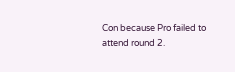Con because Pro failed to attend round 2.